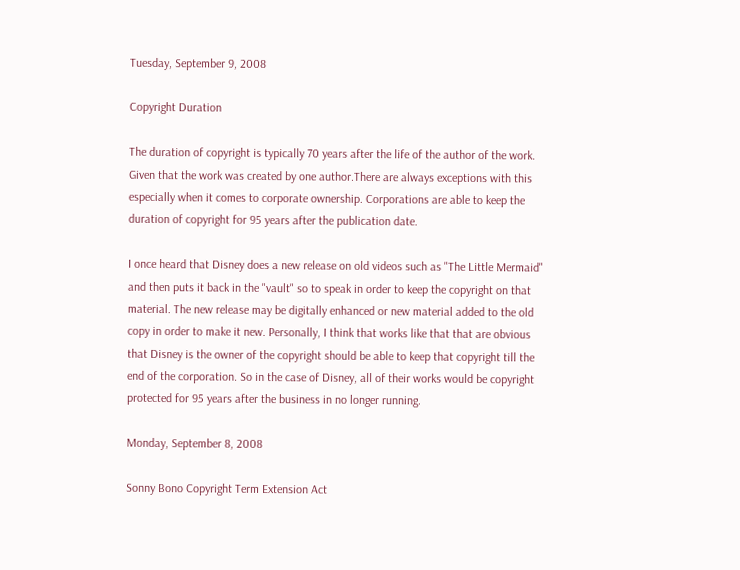Tuesday, September 9, 2008

Copyright Duration

The duration of copyright is typically 70 years after the life of the author of the work. Given that the work was created by one author.There are always exceptions with this especially when it comes to corporate ownership. Corporations are able to keep the duration of copyright for 95 years after the publication date.

I once heard that Disney does a new release on old videos such as "The Little Mermaid" and then puts it back in the "vault" so to speak in order to keep the copyright on that material. The new release may be digitally enhanced or new material added to the old copy in order to make it new. Personally, I think that works like that that are obvious that Disney is the owner of the copyright should be able to keep that copyright till the end of the corporation. So in the case of Disney, all of their works would be copyright protected for 95 years after the business in no longer running.

Monday, September 8, 2008

Sonny Bono Copyright Term Extension Act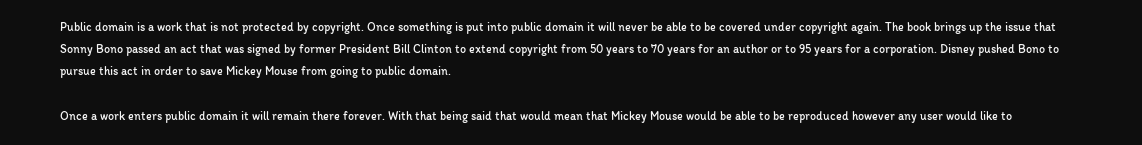Public domain is a work that is not protected by copyright. Once something is put into public domain it will never be able to be covered under copyright again. The book brings up the issue that Sonny Bono passed an act that was signed by former President Bill Clinton to extend copyright from 50 years to 70 years for an author or to 95 years for a corporation. Disney pushed Bono to pursue this act in order to save Mickey Mouse from going to public domain.

Once a work enters public domain it will remain there forever. With that being said that would mean that Mickey Mouse would be able to be reproduced however any user would like to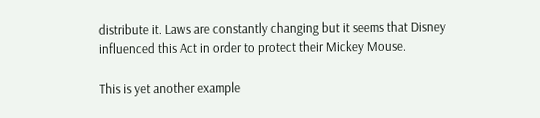distribute it. Laws are constantly changing but it seems that Disney influenced this Act in order to protect their Mickey Mouse.

This is yet another example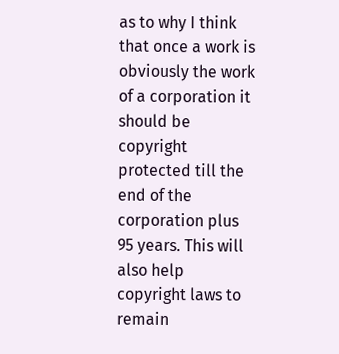as to why I think that once a work is obviously the work of a corporation it should be copyright protected till the end of the corporation plus 95 years. This will also help copyright laws to remain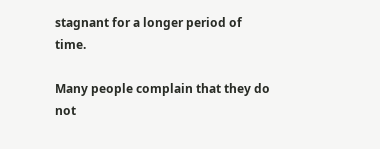stagnant for a longer period of time.

Many people complain that they do not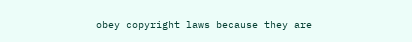obey copyright laws because they are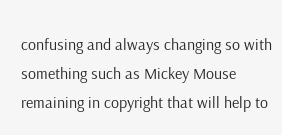confusing and always changing so with something such as Mickey Mouse remaining in copyright that will help to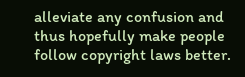alleviate any confusion and thus hopefully make people follow copyright laws better.